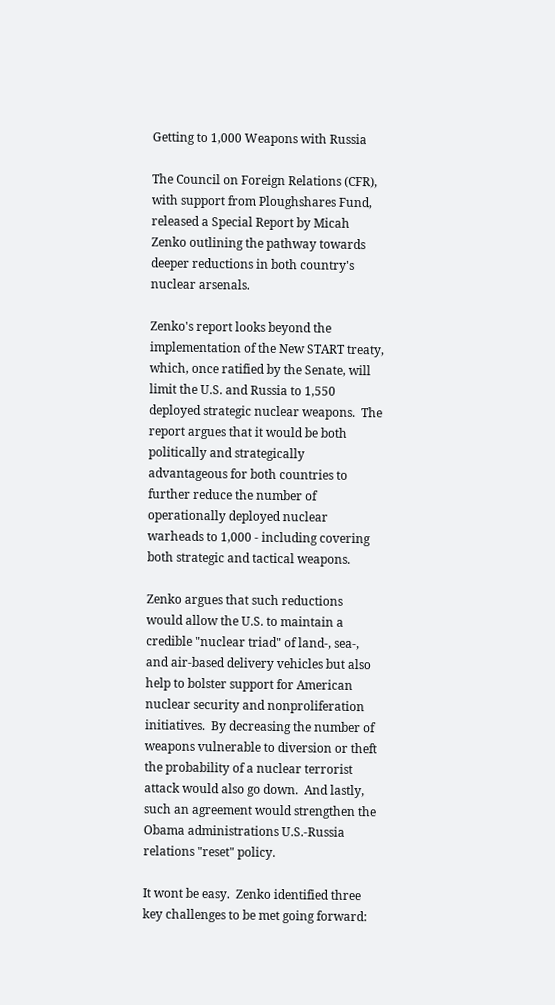Getting to 1,000 Weapons with Russia

The Council on Foreign Relations (CFR), with support from Ploughshares Fund, released a Special Report by Micah Zenko outlining the pathway towards deeper reductions in both country's nuclear arsenals.

Zenko's report looks beyond the implementation of the New START treaty, which, once ratified by the Senate, will limit the U.S. and Russia to 1,550 deployed strategic nuclear weapons.  The report argues that it would be both politically and strategically advantageous for both countries to further reduce the number of operationally deployed nuclear warheads to 1,000 - including covering both strategic and tactical weapons.

Zenko argues that such reductions would allow the U.S. to maintain a credible "nuclear triad" of land-, sea-, and air-based delivery vehicles but also help to bolster support for American nuclear security and nonproliferation initiatives.  By decreasing the number of weapons vulnerable to diversion or theft the probability of a nuclear terrorist attack would also go down.  And lastly,  such an agreement would strengthen the Obama administrations U.S.-Russia relations "reset" policy.

It wont be easy.  Zenko identified three key challenges to be met going forward: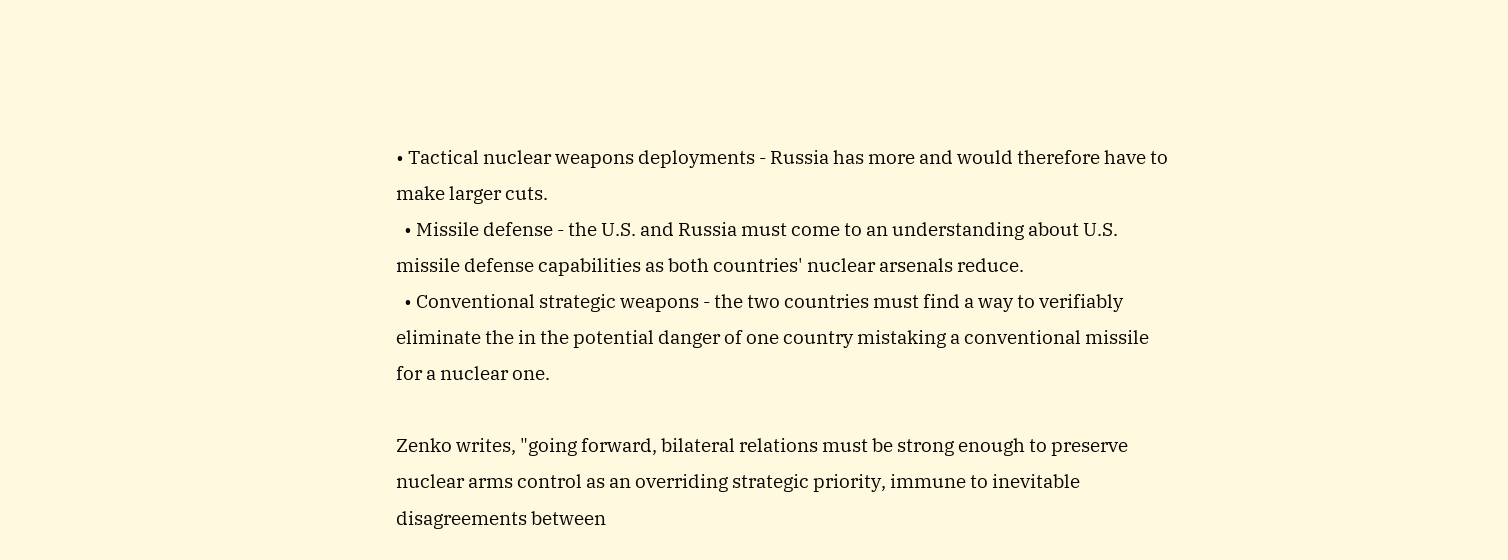• Tactical nuclear weapons deployments - Russia has more and would therefore have to make larger cuts.
  • Missile defense - the U.S. and Russia must come to an understanding about U.S. missile defense capabilities as both countries' nuclear arsenals reduce.
  • Conventional strategic weapons - the two countries must find a way to verifiably eliminate the in the potential danger of one country mistaking a conventional missile for a nuclear one.

Zenko writes, "going forward, bilateral relations must be strong enough to preserve nuclear arms control as an overriding strategic priority, immune to inevitable disagreements between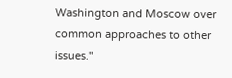Washington and Moscow over common approaches to other issues."